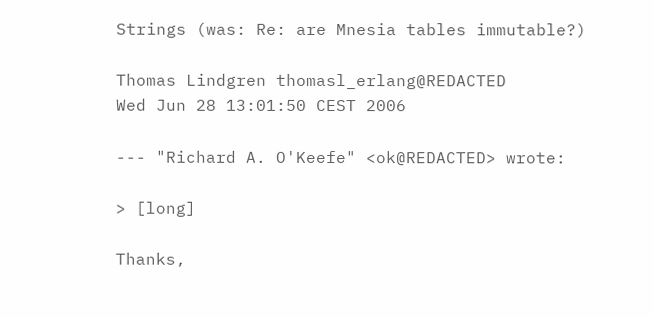Strings (was: Re: are Mnesia tables immutable?)

Thomas Lindgren thomasl_erlang@REDACTED
Wed Jun 28 13:01:50 CEST 2006

--- "Richard A. O'Keefe" <ok@REDACTED> wrote:

> [long]

Thanks,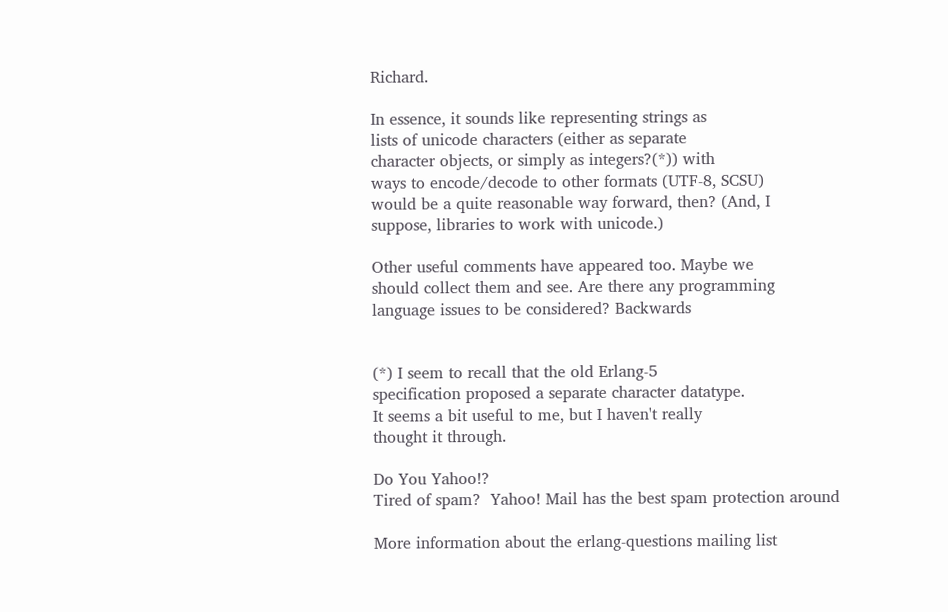Richard.

In essence, it sounds like representing strings as
lists of unicode characters (either as separate
character objects, or simply as integers?(*)) with
ways to encode/decode to other formats (UTF-8, SCSU)
would be a quite reasonable way forward, then? (And, I
suppose, libraries to work with unicode.)

Other useful comments have appeared too. Maybe we
should collect them and see. Are there any programming
language issues to be considered? Backwards


(*) I seem to recall that the old Erlang-5
specification proposed a separate character datatype.
It seems a bit useful to me, but I haven't really
thought it through.

Do You Yahoo!?
Tired of spam?  Yahoo! Mail has the best spam protection around

More information about the erlang-questions mailing list